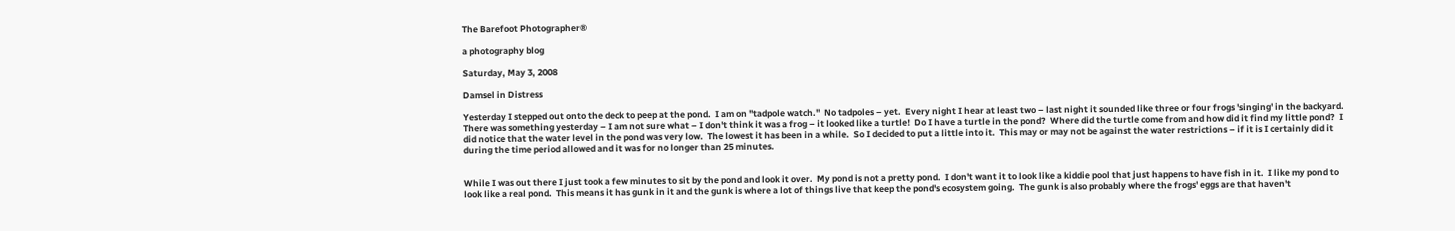The Barefoot Photographer®

a photography blog

Saturday, May 3, 2008

Damsel in Distress

Yesterday I stepped out onto the deck to peep at the pond.  I am on "tadpole watch."  No tadpoles – yet.  Every night I hear at least two – last night it sounded like three or four frogs 'singing' in the backyard.  There was something yesterday – I am not sure what – I don't think it was a frog – it looked like a turtle!  Do I have a turtle in the pond?  Where did the turtle come from and how did it find my little pond?  I did notice that the water level in the pond was very low.  The lowest it has been in a while.  So I decided to put a little into it.  This may or may not be against the water restrictions – if it is I certainly did it during the time period allowed and it was for no longer than 25 minutes.


While I was out there I just took a few minutes to sit by the pond and look it over.  My pond is not a pretty pond.  I don't want it to look like a kiddie pool that just happens to have fish in it.  I like my pond to look like a real pond.  This means it has gunk in it and the gunk is where a lot of things live that keep the pond's ecosystem going.  The gunk is also probably where the frogs' eggs are that haven't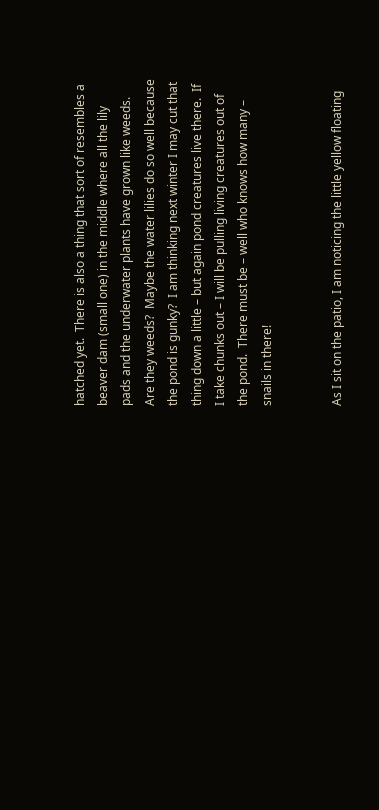hatched yet.  There is also a thing that sort of resembles a beaver dam (small one) in the middle where all the lily pads and the underwater plants have grown like weeds.  Are they weeds?  Maybe the water lilies do so well because the pond is gunky?  I am thinking next winter I may cut that thing down a little – but again pond creatures live there.  If I take chunks out – I will be pulling living creatures out of the pond.  There must be – well who knows how many – snails in there!


As I sit on the patio, I am noticing the little yellow floating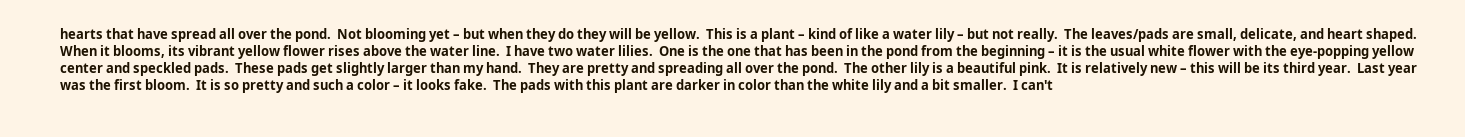hearts that have spread all over the pond.  Not blooming yet – but when they do they will be yellow.  This is a plant – kind of like a water lily – but not really.  The leaves/pads are small, delicate, and heart shaped.  When it blooms, its vibrant yellow flower rises above the water line.  I have two water lilies.  One is the one that has been in the pond from the beginning – it is the usual white flower with the eye-popping yellow center and speckled pads.  These pads get slightly larger than my hand.  They are pretty and spreading all over the pond.  The other lily is a beautiful pink.  It is relatively new – this will be its third year.  Last year was the first bloom.  It is so pretty and such a color – it looks fake.  The pads with this plant are darker in color than the white lily and a bit smaller.  I can't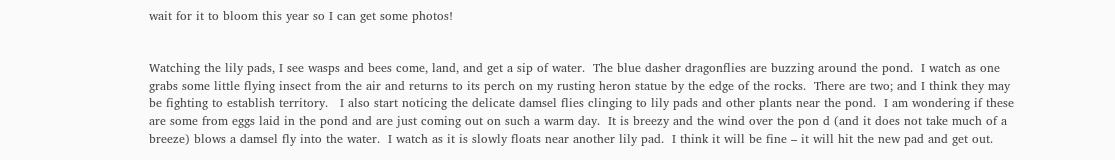wait for it to bloom this year so I can get some photos!


Watching the lily pads, I see wasps and bees come, land, and get a sip of water.  The blue dasher dragonflies are buzzing around the pond.  I watch as one grabs some little flying insect from the air and returns to its perch on my rusting heron statue by the edge of the rocks.  There are two; and I think they may be fighting to establish territory.   I also start noticing the delicate damsel flies clinging to lily pads and other plants near the pond.  I am wondering if these are some from eggs laid in the pond and are just coming out on such a warm day.  It is breezy and the wind over the pon d (and it does not take much of a breeze) blows a damsel fly into the water.  I watch as it is slowly floats near another lily pad.  I think it will be fine – it will hit the new pad and get out.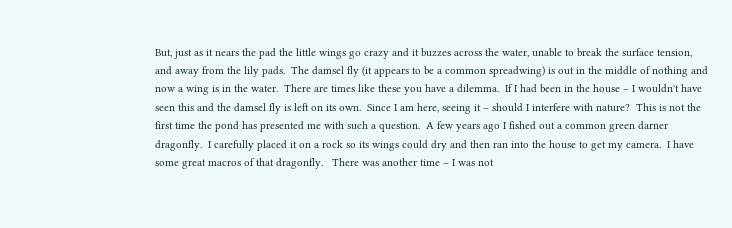But, just as it nears the pad the little wings go crazy and it buzzes across the water, unable to break the surface tension, and away from the lily pads.  The damsel fly (it appears to be a common spreadwing) is out in the middle of nothing and now a wing is in the water.  There are times like these you have a dilemma.  If I had been in the house – I wouldn't have seen this and the damsel fly is left on its own.  Since I am here, seeing it – should I interfere with nature?  This is not the first time the pond has presented me with such a question.  A few years ago I fished out a common green darner dragonfly.  I carefully placed it on a rock so its wings could dry and then ran into the house to get my camera.  I have some great macros of that dragonfly.   There was another time – I was not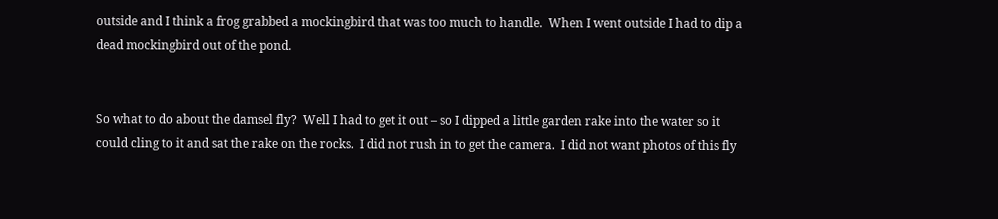outside and I think a frog grabbed a mockingbird that was too much to handle.  When I went outside I had to dip a dead mockingbird out of the pond.


So what to do about the damsel fly?  Well I had to get it out – so I dipped a little garden rake into the water so it could cling to it and sat the rake on the rocks.  I did not rush in to get the camera.  I did not want photos of this fly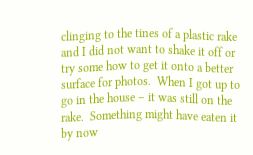clinging to the tines of a plastic rake and I did not want to shake it off or try some how to get it onto a better surface for photos.  When I got up to go in the house – it was still on the rake.  Something might have eaten it by now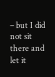– but I did not sit there and let it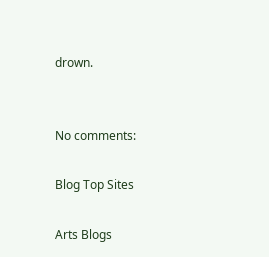drown.


No comments:

Blog Top Sites

Arts Blogs